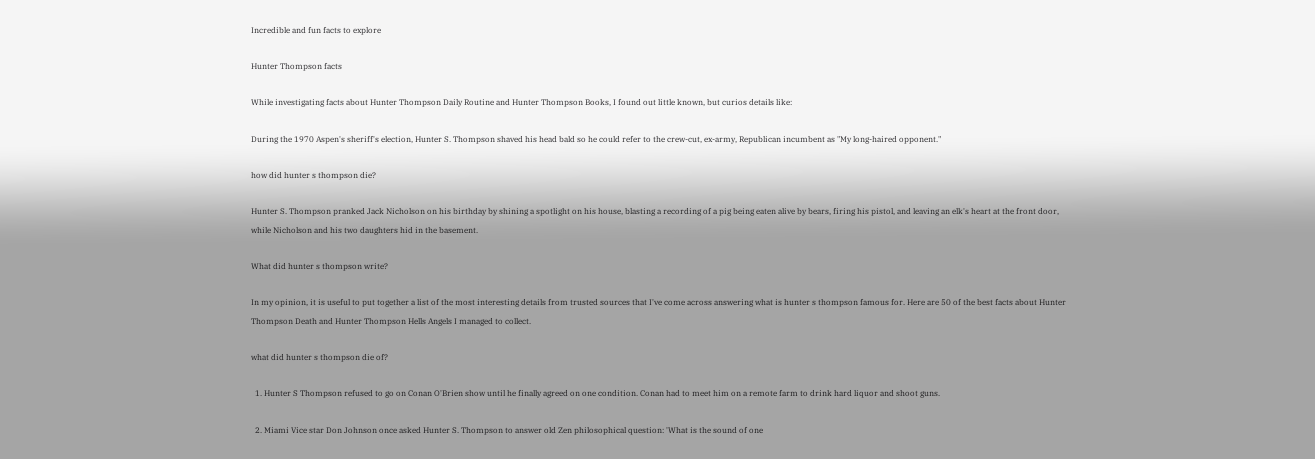Incredible and fun facts to explore

Hunter Thompson facts

While investigating facts about Hunter Thompson Daily Routine and Hunter Thompson Books, I found out little known, but curios details like:

During the 1970 Aspen's sheriff's election, Hunter S. Thompson shaved his head bald so he could refer to the crew-cut, ex-army, Republican incumbent as "My long-haired opponent."

how did hunter s thompson die?

Hunter S. Thompson pranked Jack Nicholson on his birthday by shining a spotlight on his house, blasting a recording of a pig being eaten alive by bears, firing his pistol, and leaving an elk's heart at the front door, while Nicholson and his two daughters hid in the basement.

What did hunter s thompson write?

In my opinion, it is useful to put together a list of the most interesting details from trusted sources that I've come across answering what is hunter s thompson famous for. Here are 50 of the best facts about Hunter Thompson Death and Hunter Thompson Hells Angels I managed to collect.

what did hunter s thompson die of?

  1. Hunter S Thompson refused to go on Conan O'Brien show until he finally agreed on one condition. Conan had to meet him on a remote farm to drink hard liquor and shoot guns.

  2. Miami Vice star Don Johnson once asked Hunter S. Thompson to answer old Zen philosophical question: 'What is the sound of one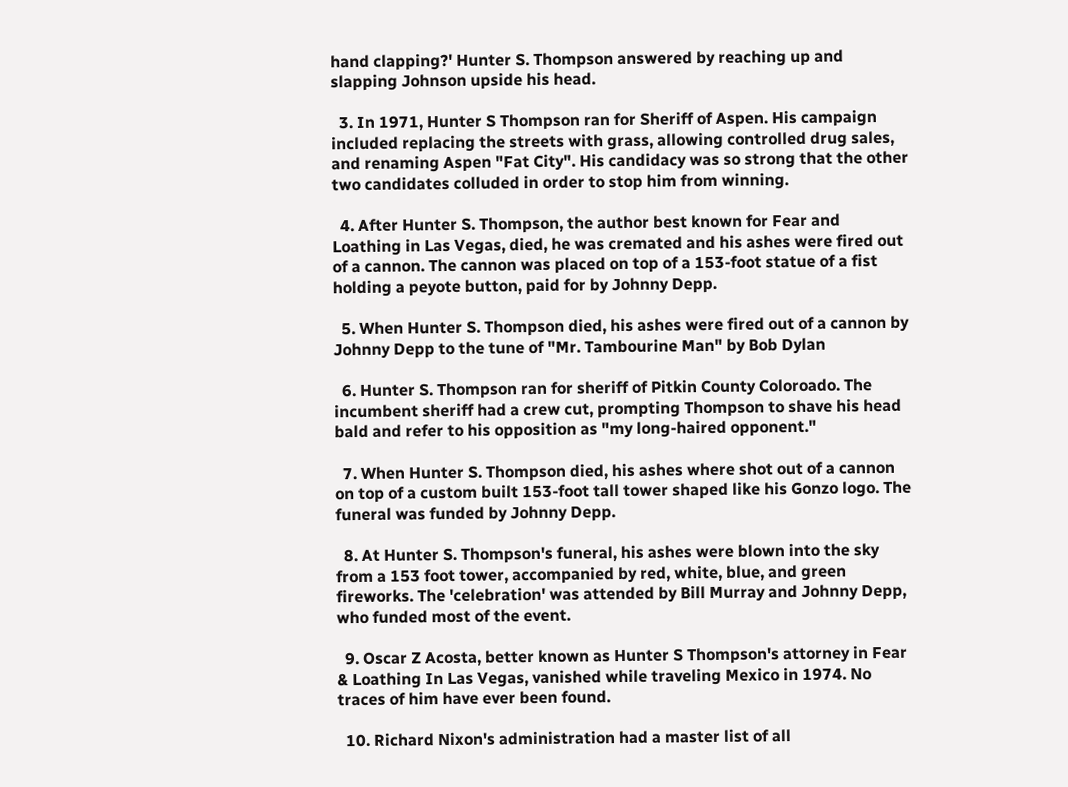hand clapping?' Hunter S. Thompson answered by reaching up and slapping Johnson upside his head.

  3. In 1971, Hunter S Thompson ran for Sheriff of Aspen. His campaign included replacing the streets with grass, allowing controlled drug sales, and renaming Aspen "Fat City". His candidacy was so strong that the other two candidates colluded in order to stop him from winning.

  4. After Hunter S. Thompson, the author best known for Fear and Loathing in Las Vegas, died, he was cremated and his ashes were fired out of a cannon. The cannon was placed on top of a 153-foot statue of a fist holding a peyote button, paid for by Johnny Depp.

  5. When Hunter S. Thompson died, his ashes were fired out of a cannon by Johnny Depp to the tune of "Mr. Tambourine Man" by Bob Dylan

  6. Hunter S. Thompson ran for sheriff of Pitkin County Coloroado. The incumbent sheriff had a crew cut, prompting Thompson to shave his head bald and refer to his opposition as "my long-haired opponent."

  7. When Hunter S. Thompson died, his ashes where shot out of a cannon on top of a custom built 153-foot tall tower shaped like his Gonzo logo. The funeral was funded by Johnny Depp.

  8. At Hunter S. Thompson's funeral, his ashes were blown into the sky from a 153 foot tower, accompanied by red, white, blue, and green fireworks. The 'celebration' was attended by Bill Murray and Johnny Depp, who funded most of the event.

  9. Oscar Z Acosta, better known as Hunter S Thompson's attorney in Fear & Loathing In Las Vegas, vanished while traveling Mexico in 1974. No traces of him have ever been found.

  10. Richard Nixon's administration had a master list of all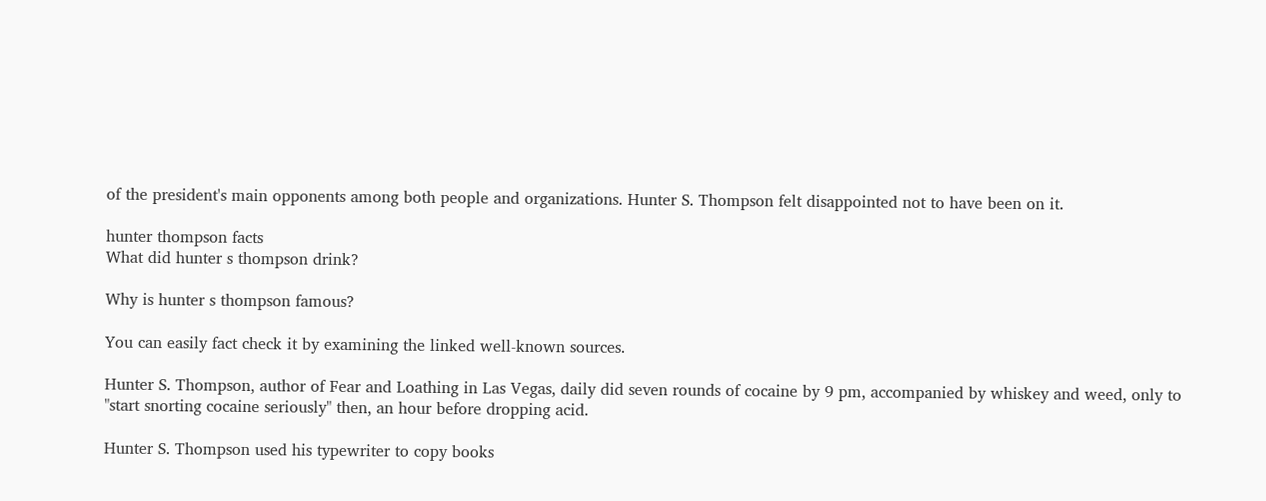of the president's main opponents among both people and organizations. Hunter S. Thompson felt disappointed not to have been on it.

hunter thompson facts
What did hunter s thompson drink?

Why is hunter s thompson famous?

You can easily fact check it by examining the linked well-known sources.

Hunter S. Thompson, author of Fear and Loathing in Las Vegas, daily did seven rounds of cocaine by 9 pm, accompanied by whiskey and weed, only to "start snorting cocaine seriously" then, an hour before dropping acid.

Hunter S. Thompson used his typewriter to copy books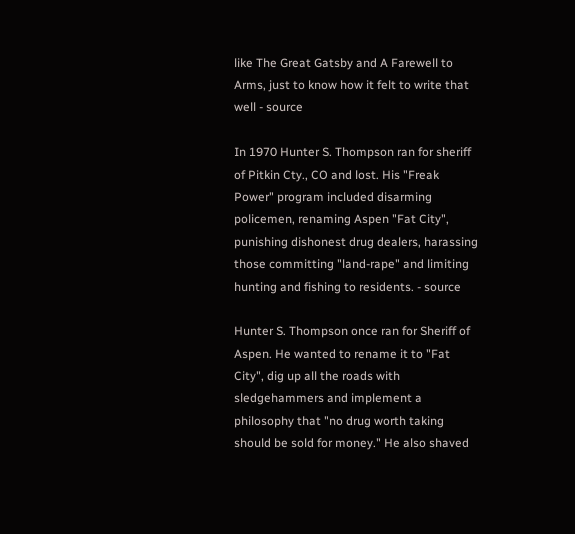like The Great Gatsby and A Farewell to Arms, just to know how it felt to write that well - source

In 1970 Hunter S. Thompson ran for sheriff of Pitkin Cty., CO and lost. His "Freak Power" program included disarming policemen, renaming Aspen "Fat City", punishing dishonest drug dealers, harassing those committing "land-rape" and limiting hunting and fishing to residents. - source

Hunter S. Thompson once ran for Sheriff of Aspen. He wanted to rename it to "Fat City", dig up all the roads with sledgehammers and implement a philosophy that "no drug worth taking should be sold for money." He also shaved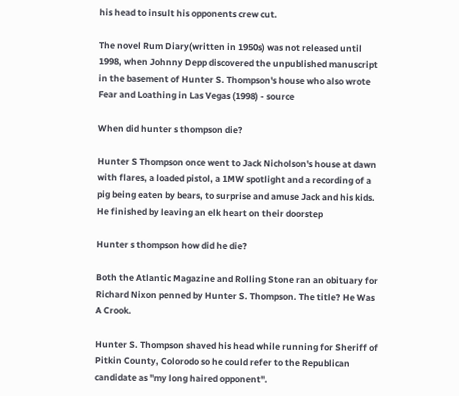his head to insult his opponents crew cut.

The novel Rum Diary(written in 1950s) was not released until 1998, when Johnny Depp discovered the unpublished manuscript in the basement of Hunter S. Thompson's house who also wrote Fear and Loathing in Las Vegas (1998) - source

When did hunter s thompson die?

Hunter S Thompson once went to Jack Nicholson's house at dawn with flares, a loaded pistol, a 1MW spotlight and a recording of a pig being eaten by bears, to surprise and amuse Jack and his kids. He finished by leaving an elk heart on their doorstep

Hunter s thompson how did he die?

Both the Atlantic Magazine and Rolling Stone ran an obituary for Richard Nixon penned by Hunter S. Thompson. The title? He Was A Crook.

Hunter S. Thompson shaved his head while running for Sheriff of Pitkin County, Colorodo so he could refer to the Republican candidate as "my long haired opponent".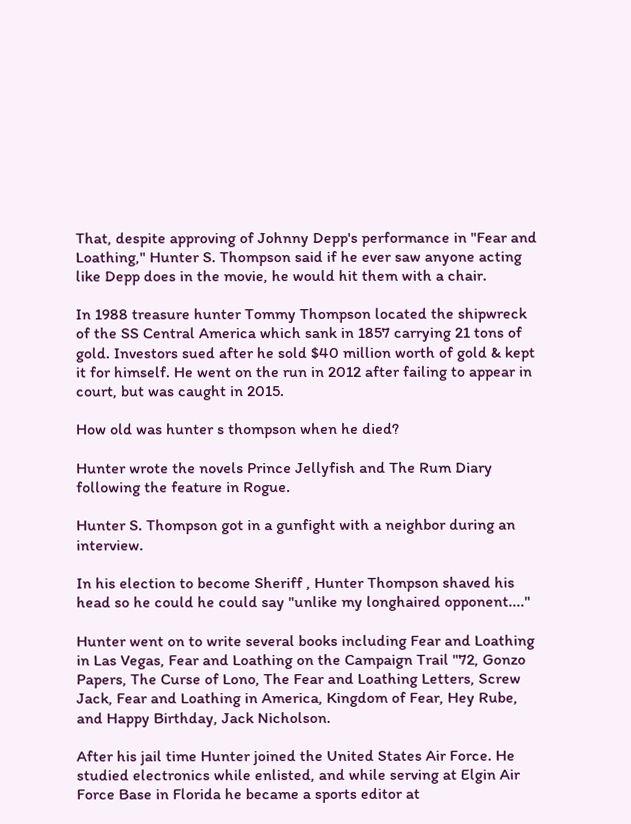That, despite approving of Johnny Depp's performance in "Fear and Loathing," Hunter S. Thompson said if he ever saw anyone acting like Depp does in the movie, he would hit them with a chair.

In 1988 treasure hunter Tommy Thompson located the shipwreck of the SS Central America which sank in 1857 carrying 21 tons of gold. Investors sued after he sold $40 million worth of gold & kept it for himself. He went on the run in 2012 after failing to appear in court, but was caught in 2015.

How old was hunter s thompson when he died?

Hunter wrote the novels Prince Jellyfish and The Rum Diary following the feature in Rogue.

Hunter S. Thompson got in a gunfight with a neighbor during an interview.

In his election to become Sheriff , Hunter Thompson shaved his head so he could he could say "unlike my longhaired opponent...."

Hunter went on to write several books including Fear and Loathing in Las Vegas, Fear and Loathing on the Campaign Trail "72, Gonzo Papers, The Curse of Lono, The Fear and Loathing Letters, Screw Jack, Fear and Loathing in America, Kingdom of Fear, Hey Rube, and Happy Birthday, Jack Nicholson.

After his jail time Hunter joined the United States Air Force. He studied electronics while enlisted, and while serving at Elgin Air Force Base in Florida he became a sports editor at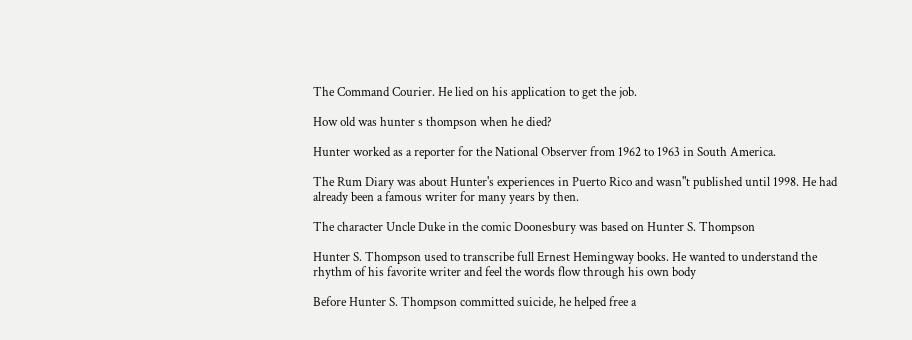The Command Courier. He lied on his application to get the job.

How old was hunter s thompson when he died?

Hunter worked as a reporter for the National Observer from 1962 to 1963 in South America.

The Rum Diary was about Hunter's experiences in Puerto Rico and wasn"t published until 1998. He had already been a famous writer for many years by then.

The character Uncle Duke in the comic Doonesbury was based on Hunter S. Thompson

Hunter S. Thompson used to transcribe full Ernest Hemingway books. He wanted to understand the rhythm of his favorite writer and feel the words flow through his own body

Before Hunter S. Thompson committed suicide, he helped free a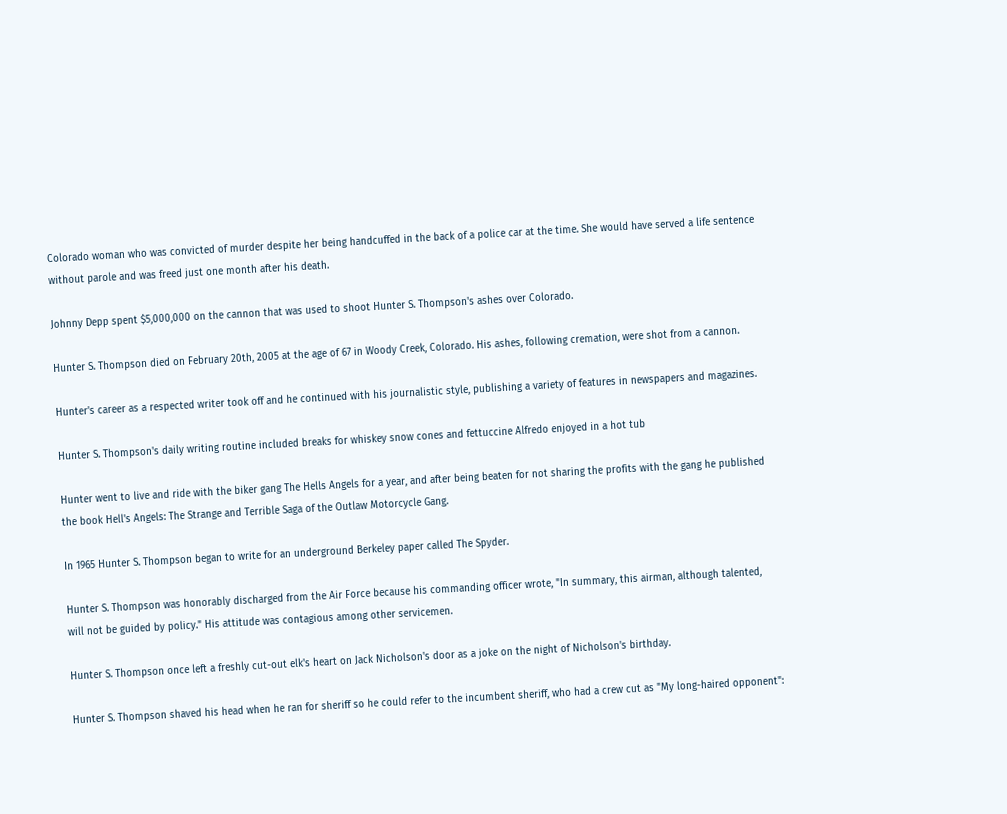Colorado woman who was convicted of murder despite her being handcuffed in the back of a police car at the time. She would have served a life sentence without parole and was freed just one month after his death.

Johnny Depp spent $5,000,000 on the cannon that was used to shoot Hunter S. Thompson's ashes over Colorado.

Hunter S. Thompson died on February 20th, 2005 at the age of 67 in Woody Creek, Colorado. His ashes, following cremation, were shot from a cannon.

Hunter's career as a respected writer took off and he continued with his journalistic style, publishing a variety of features in newspapers and magazines.

Hunter S. Thompson's daily writing routine included breaks for whiskey snow cones and fettuccine Alfredo enjoyed in a hot tub

Hunter went to live and ride with the biker gang The Hells Angels for a year, and after being beaten for not sharing the profits with the gang he published the book Hell's Angels: The Strange and Terrible Saga of the Outlaw Motorcycle Gang.

In 1965 Hunter S. Thompson began to write for an underground Berkeley paper called The Spyder.

Hunter S. Thompson was honorably discharged from the Air Force because his commanding officer wrote, "In summary, this airman, although talented, will not be guided by policy." His attitude was contagious among other servicemen.

Hunter S. Thompson once left a freshly cut-out elk's heart on Jack Nicholson's door as a joke on the night of Nicholson's birthday.

Hunter S. Thompson shaved his head when he ran for sheriff so he could refer to the incumbent sheriff, who had a crew cut as "My long-haired opponent":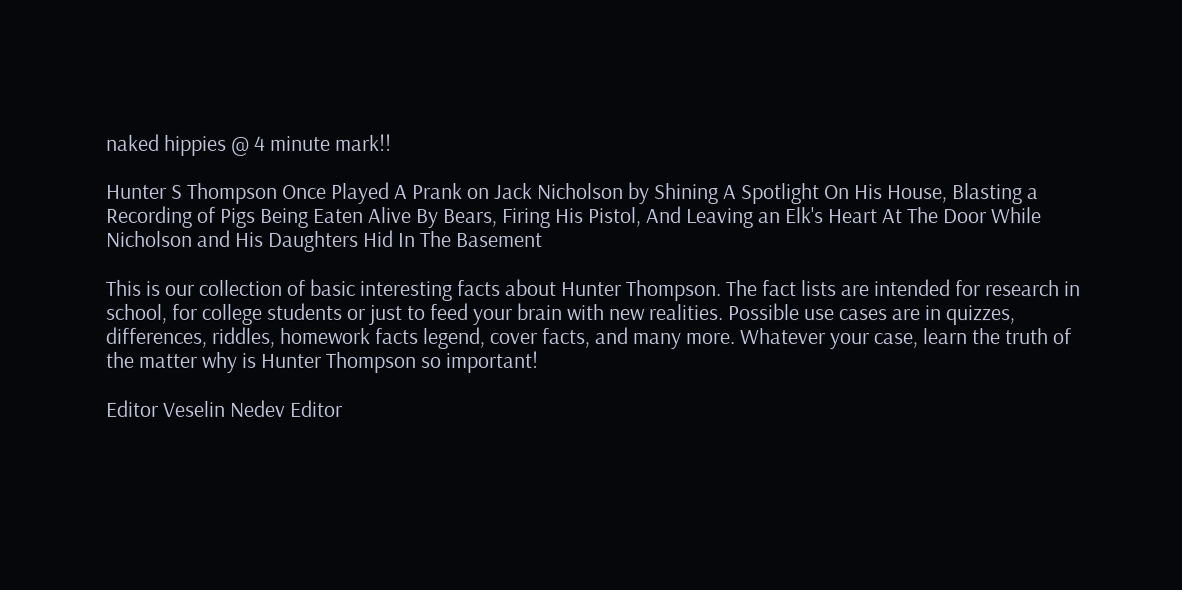naked hippies @ 4 minute mark!!

Hunter S Thompson Once Played A Prank on Jack Nicholson by Shining A Spotlight On His House, Blasting a Recording of Pigs Being Eaten Alive By Bears, Firing His Pistol, And Leaving an Elk's Heart At The Door While Nicholson and His Daughters Hid In The Basement

This is our collection of basic interesting facts about Hunter Thompson. The fact lists are intended for research in school, for college students or just to feed your brain with new realities. Possible use cases are in quizzes, differences, riddles, homework facts legend, cover facts, and many more. Whatever your case, learn the truth of the matter why is Hunter Thompson so important!

Editor Veselin Nedev Editor